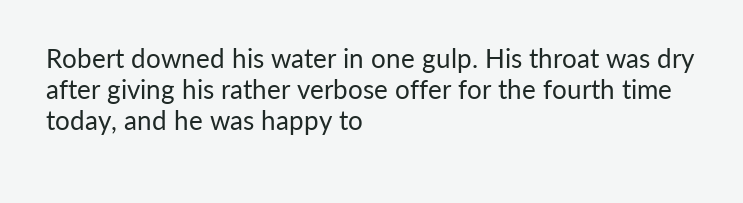Robert downed his water in one gulp. His throat was dry after giving his rather verbose offer for the fourth time today, and he was happy to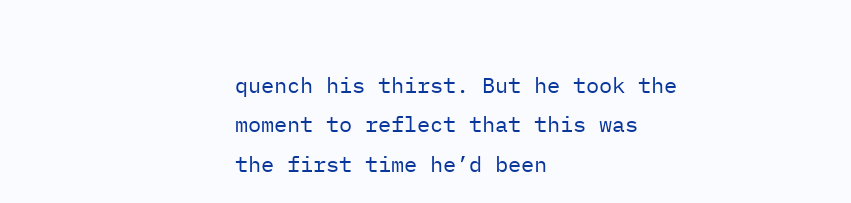quench his thirst. But he took the moment to reflect that this was the first time he’d been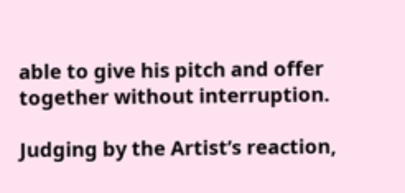able to give his pitch and offer together without interruption.

Judging by the Artist’s reaction,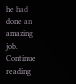he had done an amazing job. Continue reading